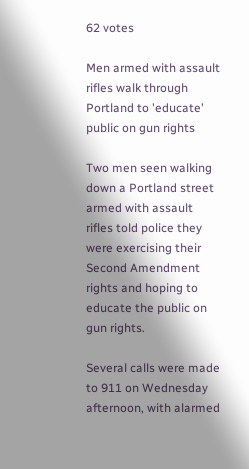62 votes

Men armed with assault rifles walk through Portland to 'educate' public on gun rights

Two men seen walking down a Portland street armed with assault rifles told police they were exercising their Second Amendment rights and hoping to educate the public on gun rights.

Several calls were made to 911 on Wednesday afternoon, with alarmed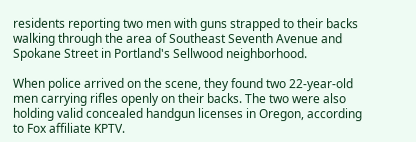residents reporting two men with guns strapped to their backs walking through the area of Southeast Seventh Avenue and Spokane Street in Portland's Sellwood neighborhood.

When police arrived on the scene, they found two 22-year-old men carrying rifles openly on their backs. The two were also holding valid concealed handgun licenses in Oregon, according to Fox affiliate KPTV.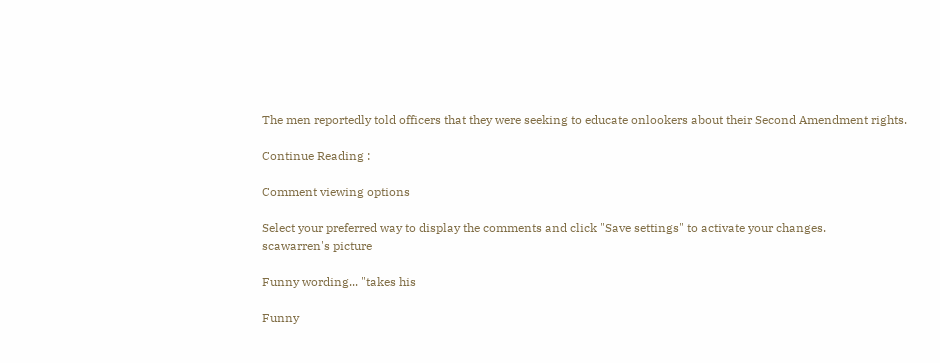The men reportedly told officers that they were seeking to educate onlookers about their Second Amendment rights.

Continue Reading :

Comment viewing options

Select your preferred way to display the comments and click "Save settings" to activate your changes.
scawarren's picture

Funny wording... "takes his

Funny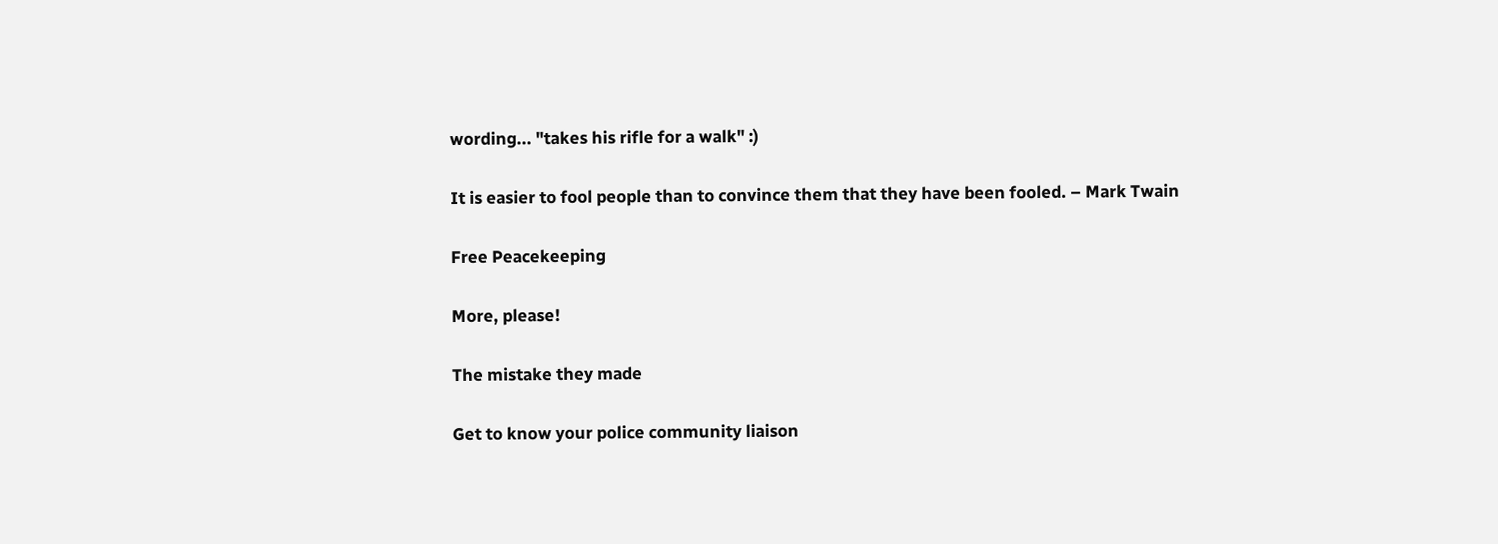wording... "takes his rifle for a walk" :)

It is easier to fool people than to convince them that they have been fooled. – Mark Twain

Free Peacekeeping

More, please!

The mistake they made

Get to know your police community liaison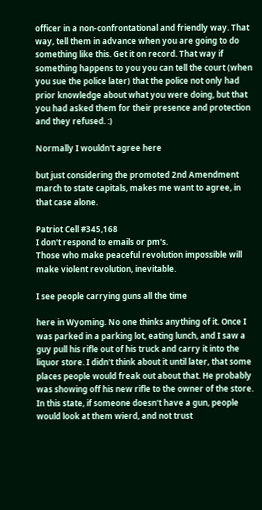officer in a non-confrontational and friendly way. That way, tell them in advance when you are going to do something like this. Get it on record. That way if something happens to you you can tell the court (when you sue the police later) that the police not only had prior knowledge about what you were doing, but that you had asked them for their presence and protection and they refused. :)

Normally I wouldn't agree here

but just considering the promoted 2nd Amendment march to state capitals, makes me want to agree, in that case alone.

Patriot Cell #345,168
I don't respond to emails or pm's.
Those who make peaceful revolution impossible will make violent revolution, inevitable.

I see people carrying guns all the time

here in Wyoming. No one thinks anything of it. Once I was parked in a parking lot, eating lunch, and I saw a guy pull his rifle out of his truck and carry it into the liquor store. I didn't think about it until later, that some places people would freak out about that. He probably was showing off his new rifle to the owner of the store. In this state, if someone doesn't have a gun, people would look at them wierd, and not trust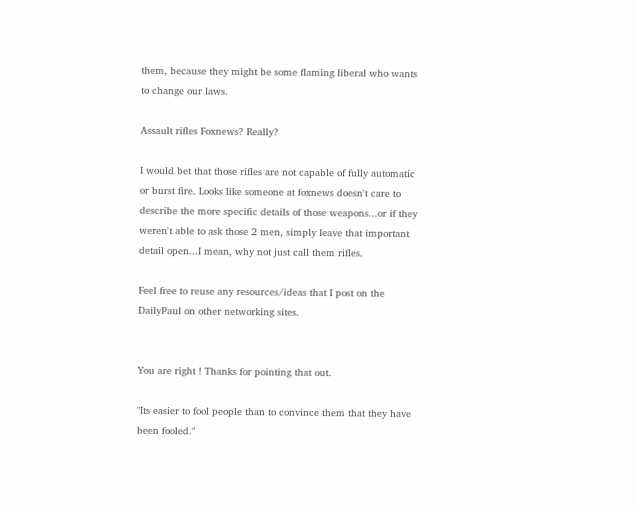them, because they might be some flaming liberal who wants to change our laws.

Assault rifles Foxnews? Really?

I would bet that those rifles are not capable of fully automatic or burst fire. Looks like someone at foxnews doesn't care to describe the more specific details of those weapons...or if they weren't able to ask those 2 men, simply leave that important detail open...I mean, why not just call them rifles.

Feel free to reuse any resources/ideas that I post on the DailyPaul on other networking sites.


You are right ! Thanks for pointing that out.

"Its easier to fool people than to convince them that they have been fooled."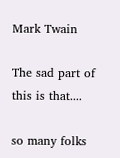Mark Twain

The sad part of this is that....

so many folks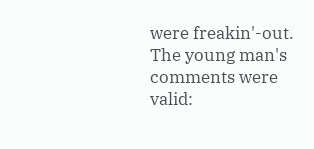were freakin'-out. The young man's comments were valid: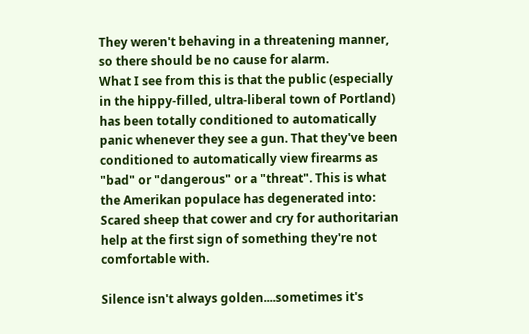They weren't behaving in a threatening manner, so there should be no cause for alarm.
What I see from this is that the public (especially in the hippy-filled, ultra-liberal town of Portland) has been totally conditioned to automatically panic whenever they see a gun. That they've been conditioned to automatically view firearms as "bad" or "dangerous" or a "threat". This is what the Amerikan populace has degenerated into: Scared sheep that cower and cry for authoritarian help at the first sign of something they're not comfortable with.

Silence isn't always golden....sometimes it's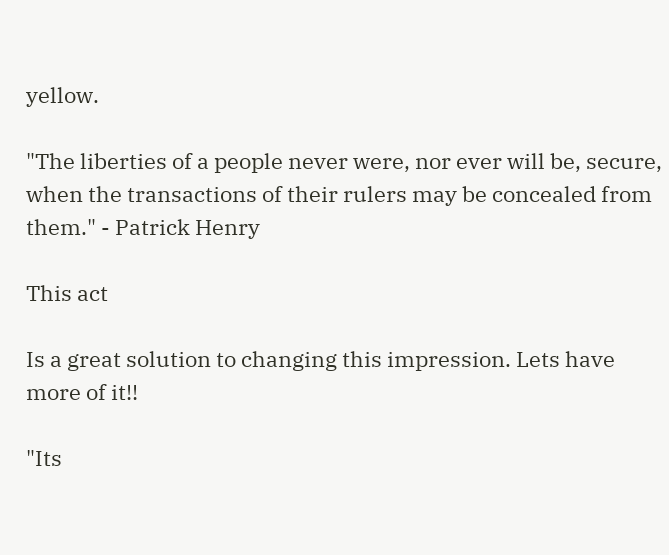yellow.

"The liberties of a people never were, nor ever will be, secure, when the transactions of their rulers may be concealed from them." - Patrick Henry

This act

Is a great solution to changing this impression. Lets have more of it!!

"Its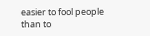easier to fool people than to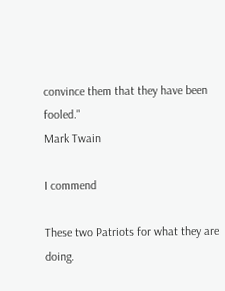convince them that they have been fooled."
Mark Twain

I commend

These two Patriots for what they are doing.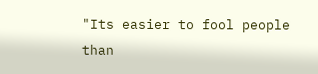"Its easier to fool people than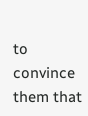to convince them that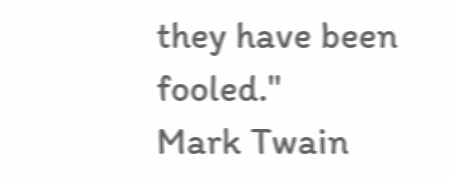they have been fooled."
Mark Twain